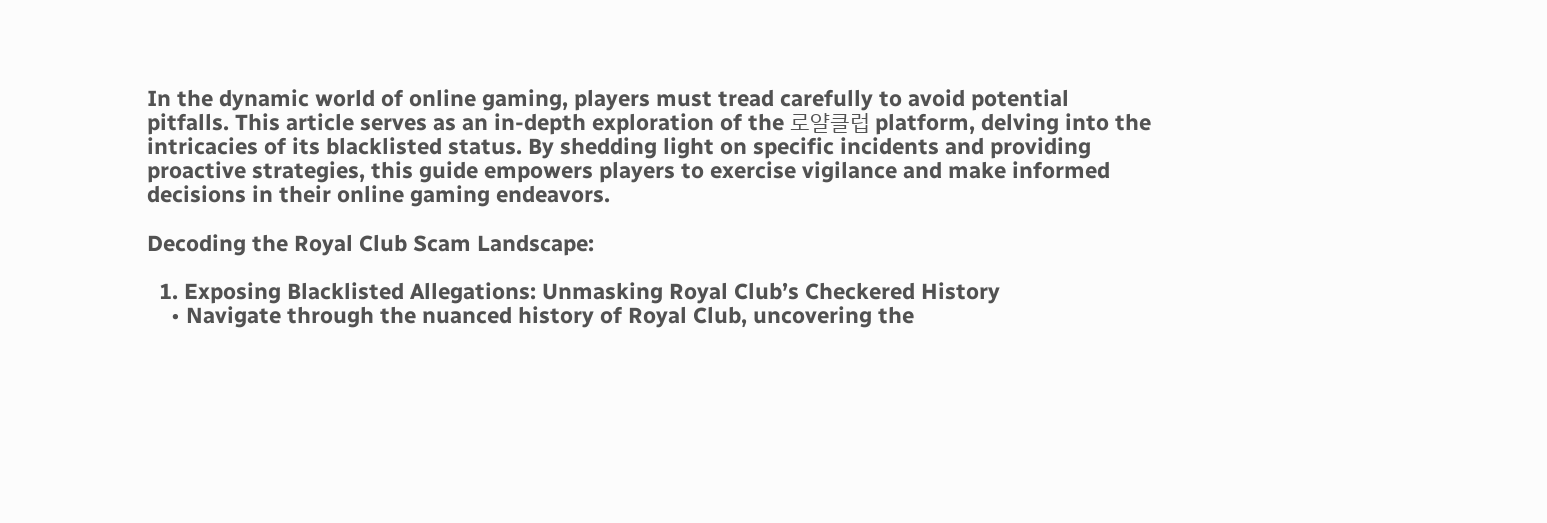In the dynamic world of online gaming, players must tread carefully to avoid potential pitfalls. This article serves as an in-depth exploration of the 로얄클럽 platform, delving into the intricacies of its blacklisted status. By shedding light on specific incidents and providing proactive strategies, this guide empowers players to exercise vigilance and make informed decisions in their online gaming endeavors.

Decoding the Royal Club Scam Landscape:

  1. Exposing Blacklisted Allegations: Unmasking Royal Club’s Checkered History
    • Navigate through the nuanced history of Royal Club, uncovering the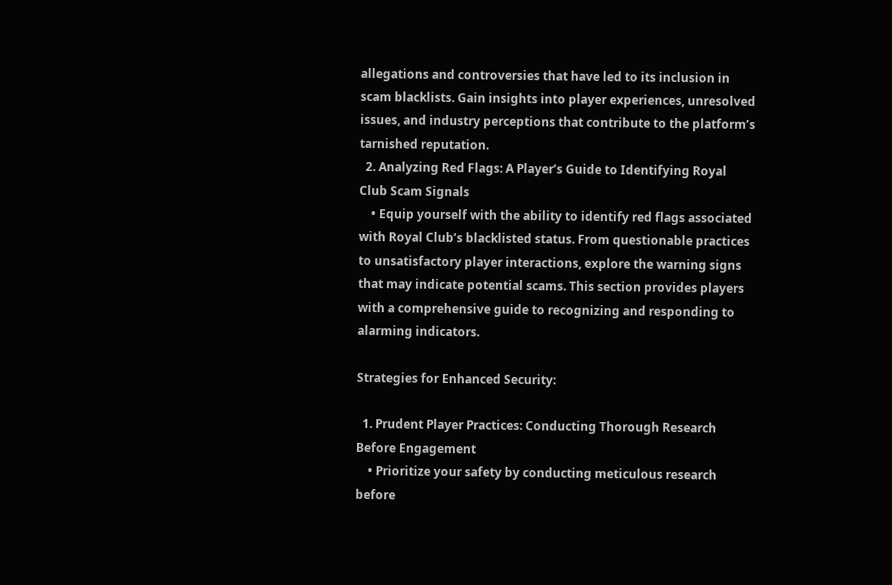allegations and controversies that have led to its inclusion in scam blacklists. Gain insights into player experiences, unresolved issues, and industry perceptions that contribute to the platform’s tarnished reputation.
  2. Analyzing Red Flags: A Player’s Guide to Identifying Royal Club Scam Signals
    • Equip yourself with the ability to identify red flags associated with Royal Club’s blacklisted status. From questionable practices to unsatisfactory player interactions, explore the warning signs that may indicate potential scams. This section provides players with a comprehensive guide to recognizing and responding to alarming indicators.

Strategies for Enhanced Security:

  1. Prudent Player Practices: Conducting Thorough Research Before Engagement
    • Prioritize your safety by conducting meticulous research before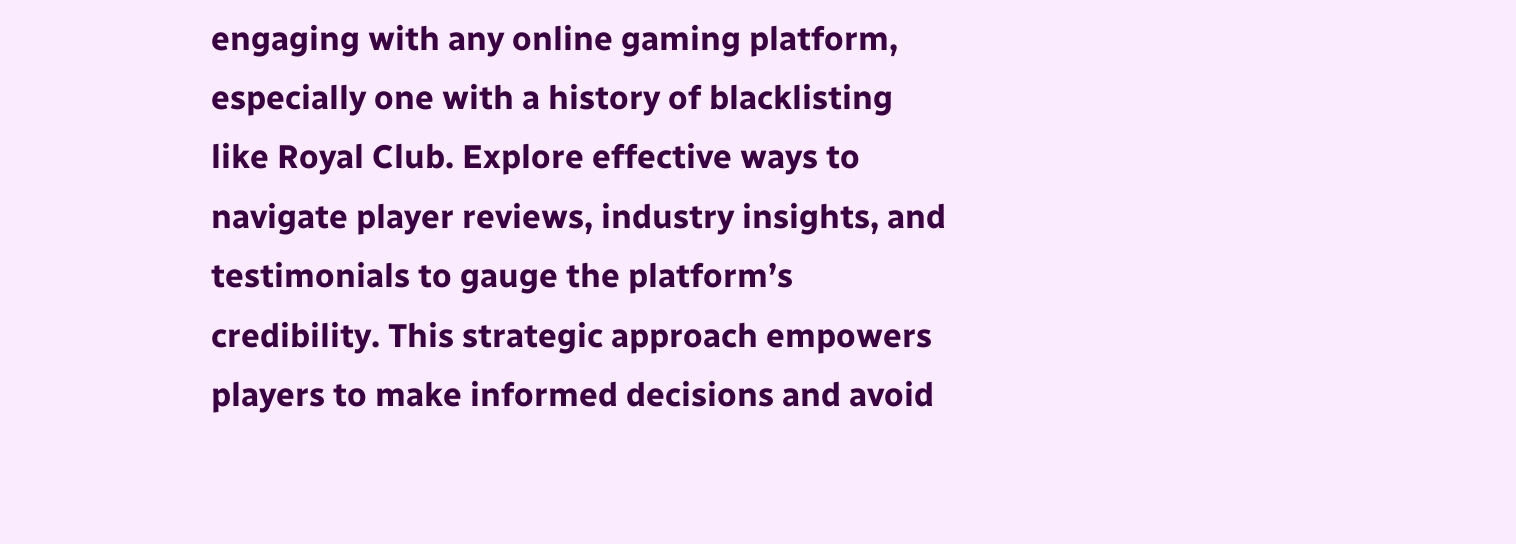engaging with any online gaming platform, especially one with a history of blacklisting like Royal Club. Explore effective ways to navigate player reviews, industry insights, and testimonials to gauge the platform’s credibility. This strategic approach empowers players to make informed decisions and avoid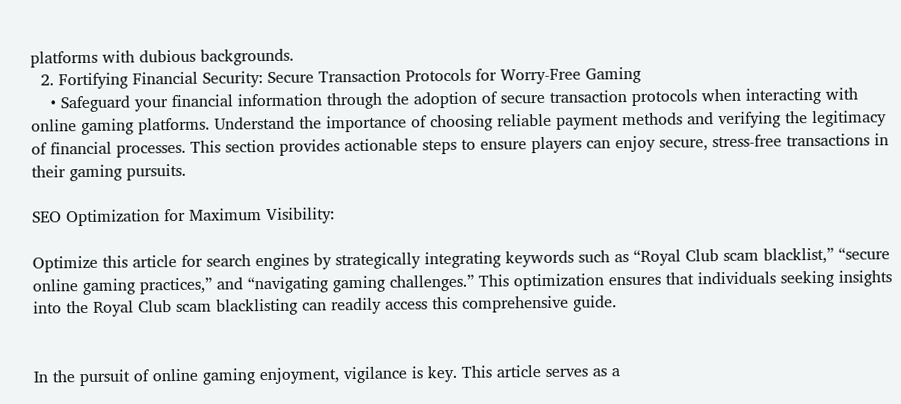platforms with dubious backgrounds.
  2. Fortifying Financial Security: Secure Transaction Protocols for Worry-Free Gaming
    • Safeguard your financial information through the adoption of secure transaction protocols when interacting with online gaming platforms. Understand the importance of choosing reliable payment methods and verifying the legitimacy of financial processes. This section provides actionable steps to ensure players can enjoy secure, stress-free transactions in their gaming pursuits.

SEO Optimization for Maximum Visibility:

Optimize this article for search engines by strategically integrating keywords such as “Royal Club scam blacklist,” “secure online gaming practices,” and “navigating gaming challenges.” This optimization ensures that individuals seeking insights into the Royal Club scam blacklisting can readily access this comprehensive guide.


In the pursuit of online gaming enjoyment, vigilance is key. This article serves as a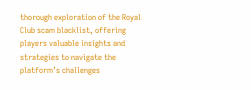thorough exploration of the Royal Club scam blacklist, offering players valuable insights and strategies to navigate the platform’s challenges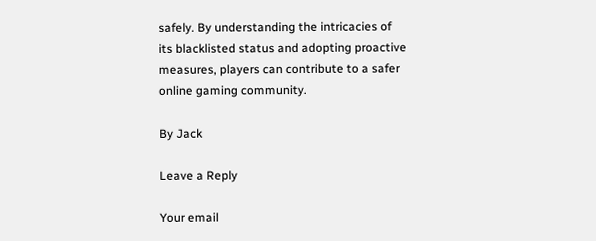safely. By understanding the intricacies of its blacklisted status and adopting proactive measures, players can contribute to a safer online gaming community.

By Jack

Leave a Reply

Your email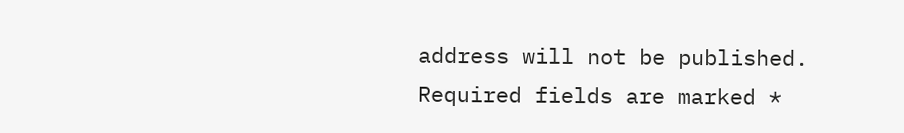address will not be published. Required fields are marked *